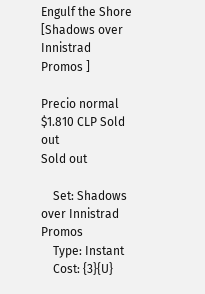Engulf the Shore
[Shadows over Innistrad Promos ]

Precio normal $1.810 CLP Sold out
Sold out

    Set: Shadows over Innistrad Promos
    Type: Instant
    Cost: {3}{U}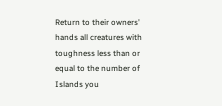Return to their owners' hands all creatures with toughness less than or equal to the number of Islands you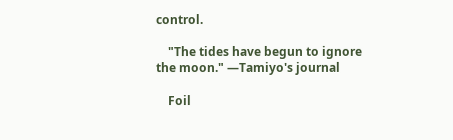control.

    "The tides have begun to ignore the moon." —Tamiyo's journal

    Foil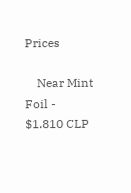Prices

    Near Mint Foil - $1.810 CLP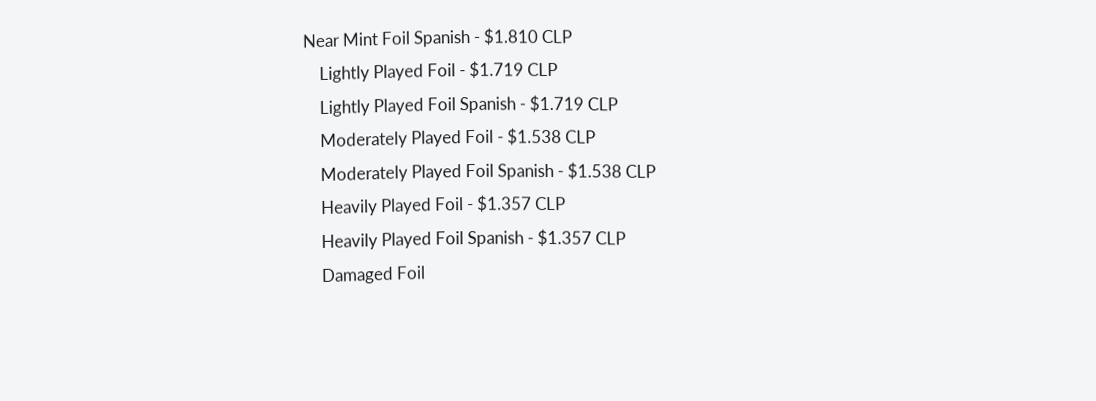Near Mint Foil Spanish - $1.810 CLP
    Lightly Played Foil - $1.719 CLP
    Lightly Played Foil Spanish - $1.719 CLP
    Moderately Played Foil - $1.538 CLP
    Moderately Played Foil Spanish - $1.538 CLP
    Heavily Played Foil - $1.357 CLP
    Heavily Played Foil Spanish - $1.357 CLP
    Damaged Foil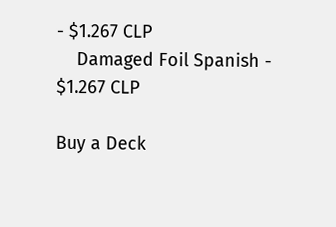- $1.267 CLP
    Damaged Foil Spanish - $1.267 CLP

Buy a Deck